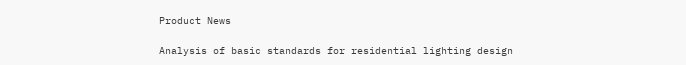Product News

Analysis of basic standards for residential lighting design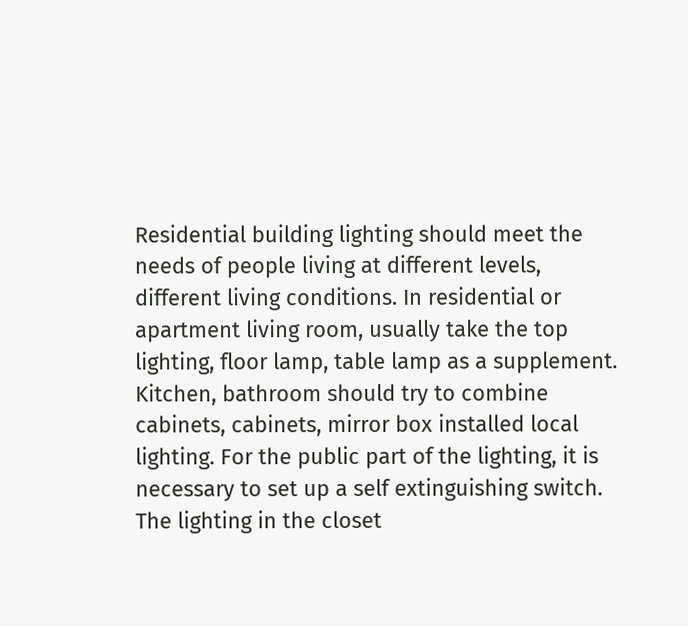Residential building lighting should meet the needs of people living at different levels, different living conditions. In residential or apartment living room, usually take the top lighting, floor lamp, table lamp as a supplement. Kitchen, bathroom should try to combine cabinets, cabinets, mirror box installed local lighting. For the public part of the lighting, it is necessary to set up a self extinguishing switch. The lighting in the closet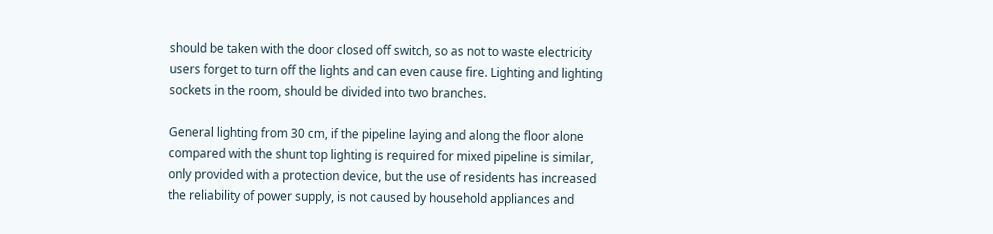should be taken with the door closed off switch, so as not to waste electricity users forget to turn off the lights and can even cause fire. Lighting and lighting sockets in the room, should be divided into two branches.

General lighting from 30 cm, if the pipeline laying and along the floor alone compared with the shunt top lighting is required for mixed pipeline is similar, only provided with a protection device, but the use of residents has increased the reliability of power supply, is not caused by household appliances and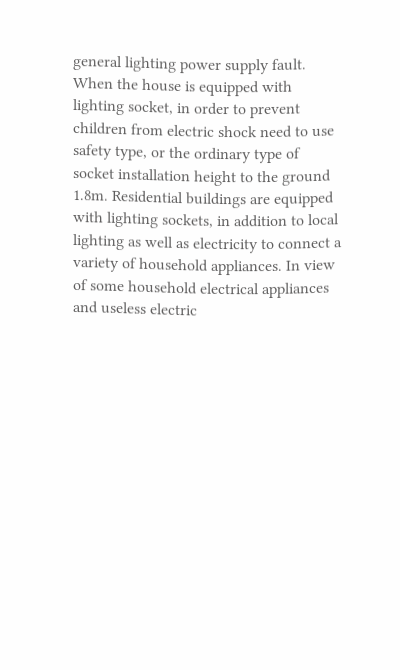general lighting power supply fault. When the house is equipped with lighting socket, in order to prevent children from electric shock need to use safety type, or the ordinary type of socket installation height to the ground 1.8m. Residential buildings are equipped with lighting sockets, in addition to local lighting as well as electricity to connect a variety of household appliances. In view of some household electrical appliances and useless electric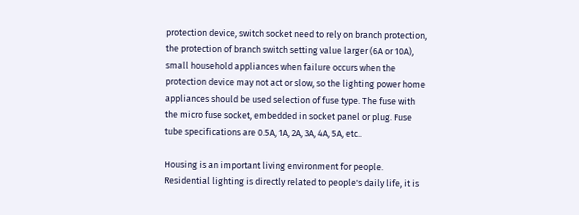protection device, switch socket need to rely on branch protection, the protection of branch switch setting value larger (6A or 10A), small household appliances when failure occurs when the protection device may not act or slow, so the lighting power home appliances should be used selection of fuse type. The fuse with the micro fuse socket, embedded in socket panel or plug. Fuse tube specifications are 0.5A, 1A, 2A, 3A, 4A, 5A, etc..

Housing is an important living environment for people. Residential lighting is directly related to people's daily life, it is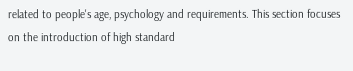related to people's age, psychology and requirements. This section focuses on the introduction of high standard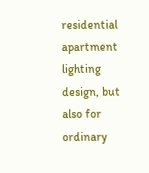residential apartment lighting design, but also for ordinary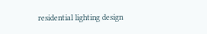residential lighting design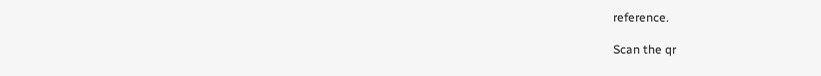reference.

Scan the qr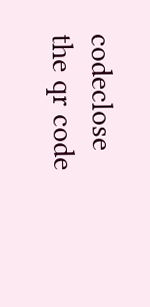codeclose
the qr code